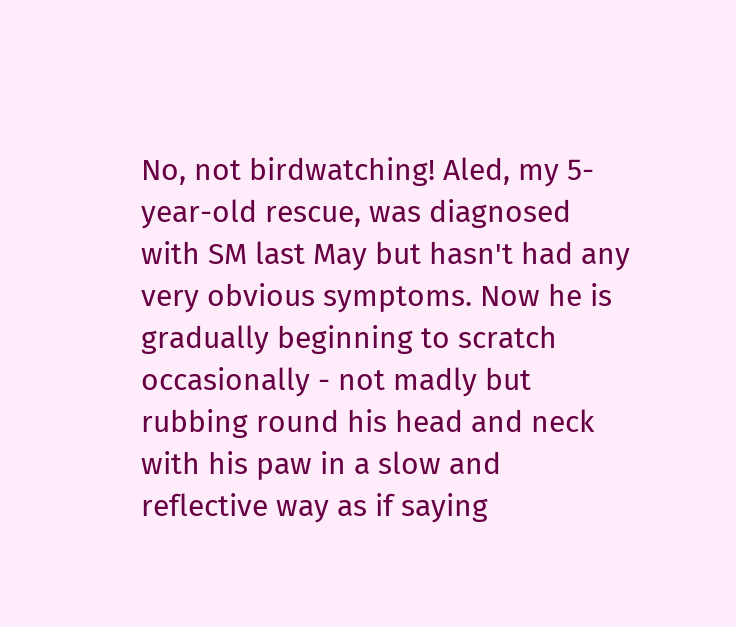No, not birdwatching! Aled, my 5-year-old rescue, was diagnosed with SM last May but hasn't had any very obvious symptoms. Now he is gradually beginning to scratch occasionally - not madly but rubbing round his head and neck with his paw in a slow and reflective way as if saying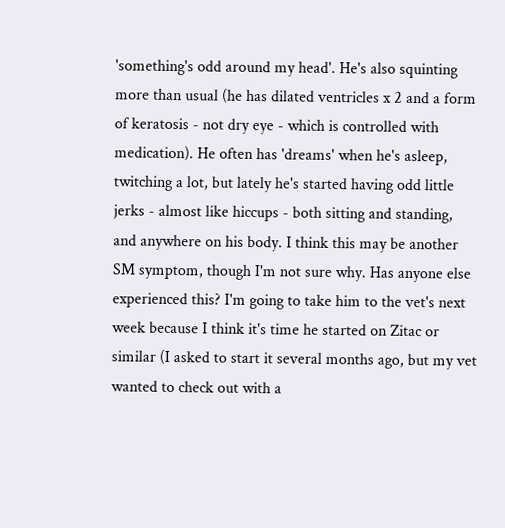'something's odd around my head'. He's also squinting more than usual (he has dilated ventricles x 2 and a form of keratosis - not dry eye - which is controlled with medication). He often has 'dreams' when he's asleep, twitching a lot, but lately he's started having odd little jerks - almost like hiccups - both sitting and standing, and anywhere on his body. I think this may be another SM symptom, though I'm not sure why. Has anyone else experienced this? I'm going to take him to the vet's next week because I think it's time he started on Zitac or similar (I asked to start it several months ago, but my vet wanted to check out with a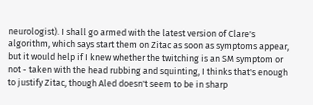neurologist). I shall go armed with the latest version of Clare's algorithm, which says start them on Zitac as soon as symptoms appear, but it would help if I knew whether the twitching is an SM symptom or not - taken with the head rubbing and squinting, I thinks that's enough to justify Zitac, though Aled doesn't seem to be in sharp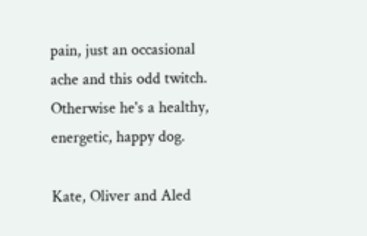pain, just an occasional ache and this odd twitch. Otherwise he's a healthy, energetic, happy dog.

Kate, Oliver and Aled